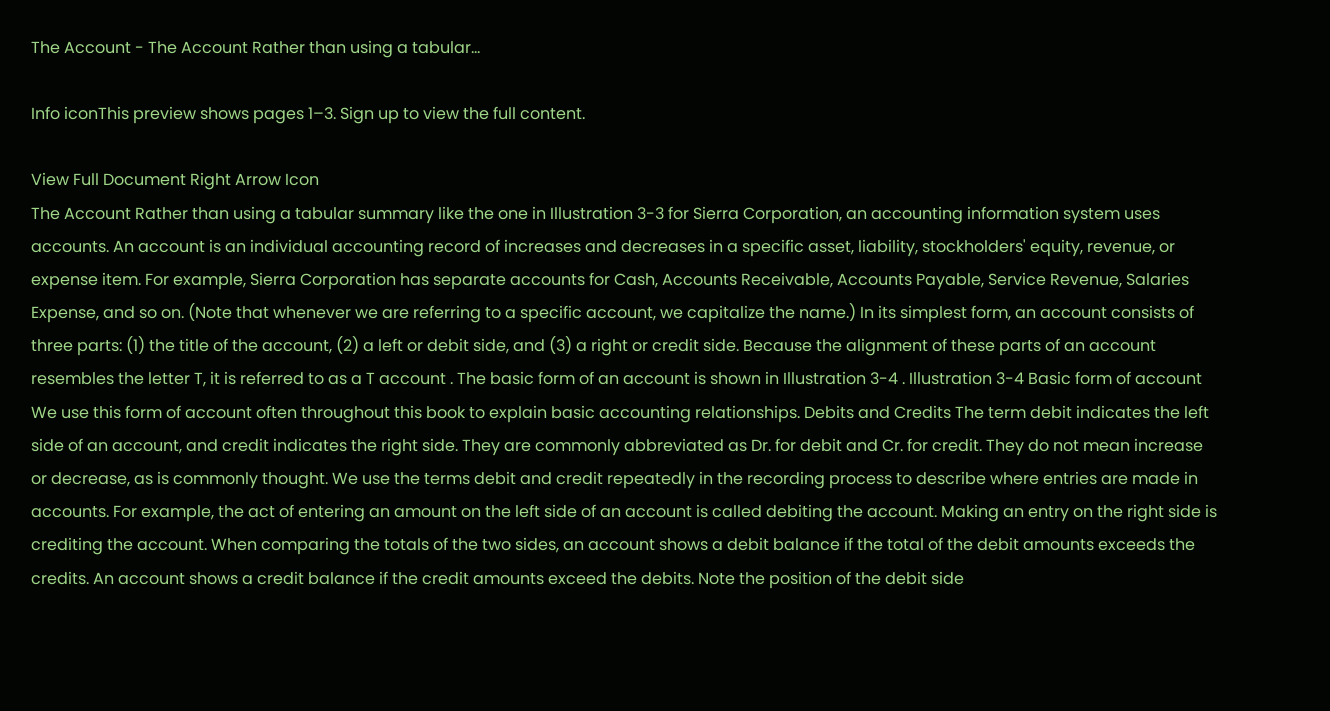The Account - The Account Rather than using a tabular...

Info iconThis preview shows pages 1–3. Sign up to view the full content.

View Full Document Right Arrow Icon
The Account Rather than using a tabular summary like the one in Illustration 3-3 for Sierra Corporation, an accounting information system uses accounts. An account is an individual accounting record of increases and decreases in a specific asset, liability, stockholders' equity, revenue, or expense item. For example, Sierra Corporation has separate accounts for Cash, Accounts Receivable, Accounts Payable, Service Revenue, Salaries Expense, and so on. (Note that whenever we are referring to a specific account, we capitalize the name.) In its simplest form, an account consists of three parts: (1) the title of the account, (2) a left or debit side, and (3) a right or credit side. Because the alignment of these parts of an account resembles the letter T, it is referred to as a T account . The basic form of an account is shown in Illustration 3-4 . Illustration 3-4 Basic form of account We use this form of account often throughout this book to explain basic accounting relationships. Debits and Credits The term debit indicates the left side of an account, and credit indicates the right side. They are commonly abbreviated as Dr. for debit and Cr. for credit. They do not mean increase or decrease, as is commonly thought. We use the terms debit and credit repeatedly in the recording process to describe where entries are made in accounts. For example, the act of entering an amount on the left side of an account is called debiting the account. Making an entry on the right side is crediting the account. When comparing the totals of the two sides, an account shows a debit balance if the total of the debit amounts exceeds the credits. An account shows a credit balance if the credit amounts exceed the debits. Note the position of the debit side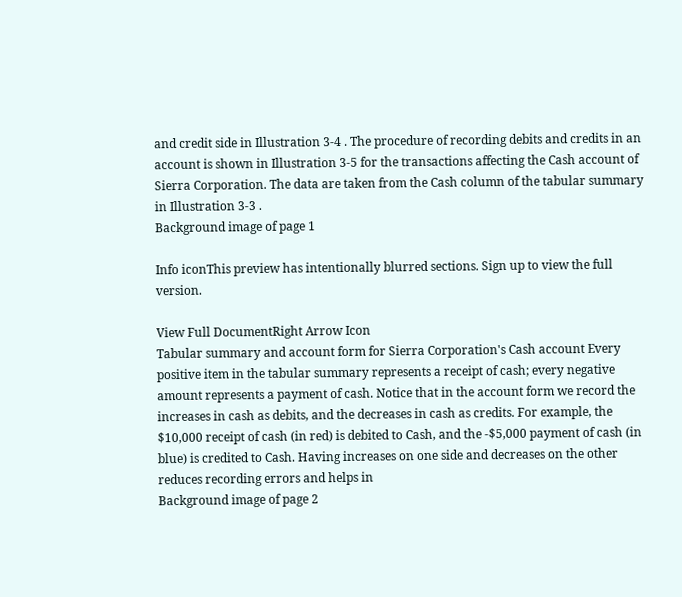and credit side in Illustration 3-4 . The procedure of recording debits and credits in an account is shown in Illustration 3-5 for the transactions affecting the Cash account of Sierra Corporation. The data are taken from the Cash column of the tabular summary in Illustration 3-3 .
Background image of page 1

Info iconThis preview has intentionally blurred sections. Sign up to view the full version.

View Full DocumentRight Arrow Icon
Tabular summary and account form for Sierra Corporation's Cash account Every positive item in the tabular summary represents a receipt of cash; every negative amount represents a payment of cash. Notice that in the account form we record the increases in cash as debits, and the decreases in cash as credits. For example, the $10,000 receipt of cash (in red) is debited to Cash, and the -$5,000 payment of cash (in blue) is credited to Cash. Having increases on one side and decreases on the other reduces recording errors and helps in
Background image of page 2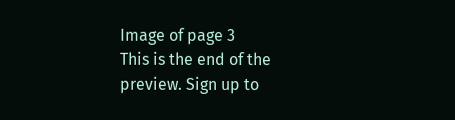Image of page 3
This is the end of the preview. Sign up to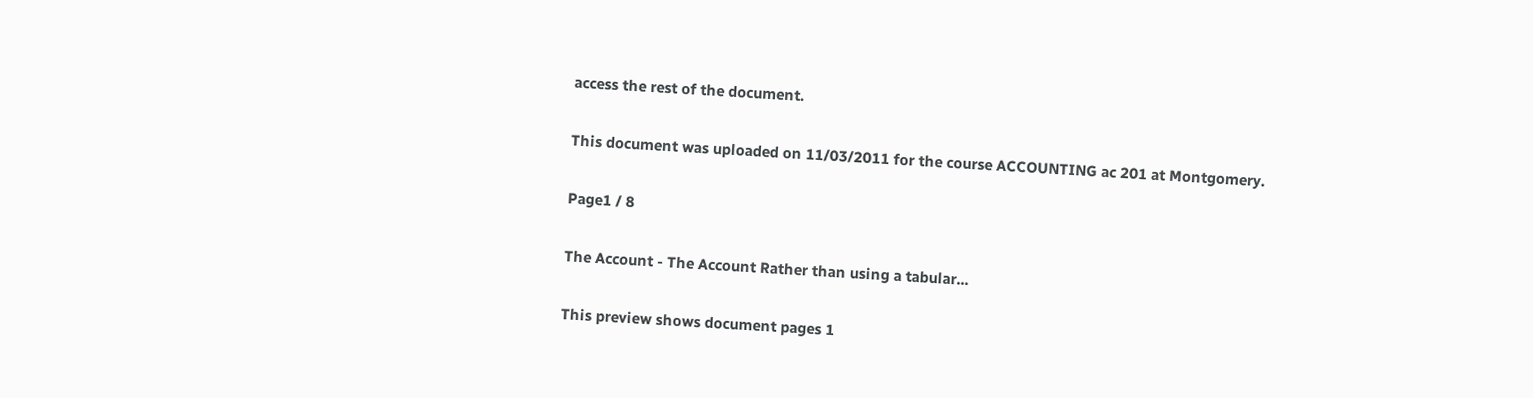access the rest of the document.

This document was uploaded on 11/03/2011 for the course ACCOUNTING ac 201 at Montgomery.

Page1 / 8

The Account - The Account Rather than using a tabular...

This preview shows document pages 1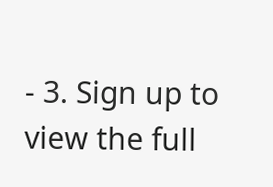- 3. Sign up to view the full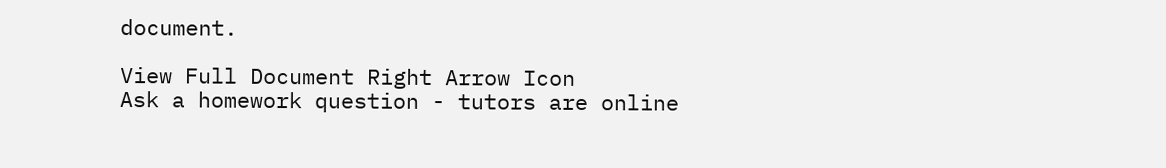document.

View Full Document Right Arrow Icon
Ask a homework question - tutors are online